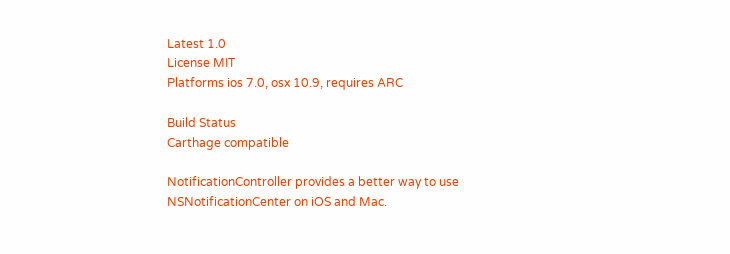Latest 1.0
License MIT
Platforms ios 7.0, osx 10.9, requires ARC

Build Status
Carthage compatible

NotificationController provides a better way to use NSNotificationCenter on iOS and Mac.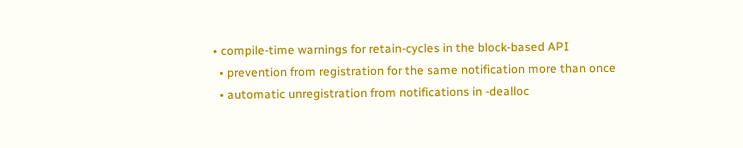• compile-time warnings for retain-cycles in the block-based API
  • prevention from registration for the same notification more than once
  • automatic unregistration from notifications in -dealloc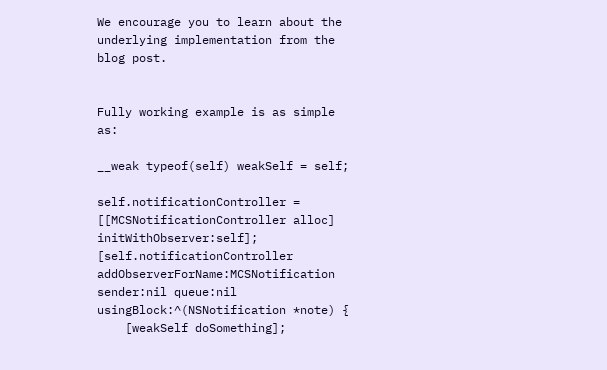We encourage you to learn about the underlying implementation from the blog post.


Fully working example is as simple as:

__weak typeof(self) weakSelf = self;

self.notificationController = [[MCSNotificationController alloc] initWithObserver:self];
[self.notificationController addObserverForName:MCSNotification sender:nil queue:nil usingBlock:^(NSNotification *note) {
    [weakSelf doSomething];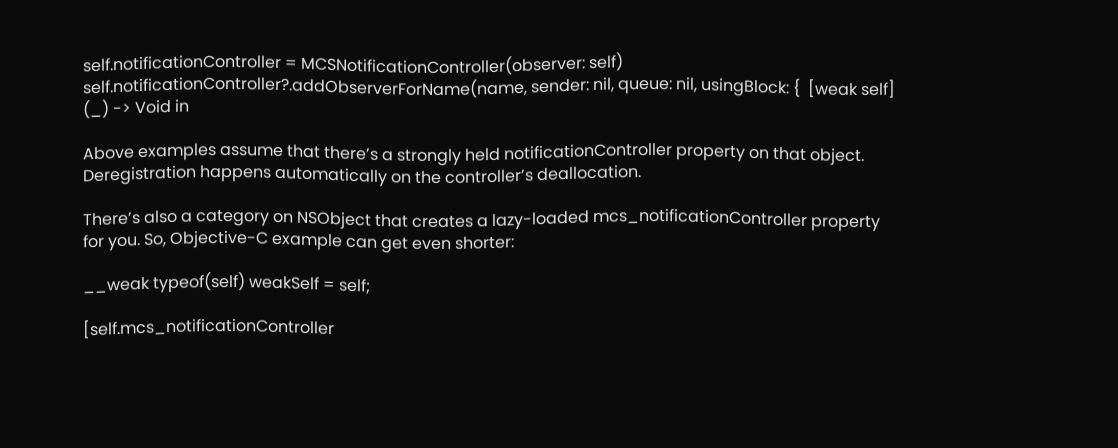self.notificationController = MCSNotificationController(observer: self)
self.notificationController?.addObserverForName(name, sender: nil, queue: nil, usingBlock: {  [weak self] (_) -> Void in

Above examples assume that there’s a strongly held notificationController property on that object.
Deregistration happens automatically on the controller’s deallocation.

There’s also a category on NSObject that creates a lazy-loaded mcs_notificationController property for you. So, Objective-C example can get even shorter:

__weak typeof(self) weakSelf = self;

[self.mcs_notificationController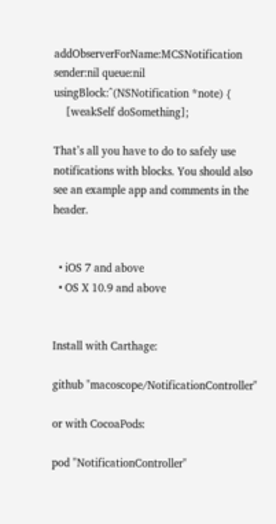addObserverForName:MCSNotification sender:nil queue:nil usingBlock:^(NSNotification *note) {
    [weakSelf doSomething];

That’s all you have to do to safely use notifications with blocks. You should also see an example app and comments in the header.


  • iOS 7 and above
  • OS X 10.9 and above


Install with Carthage:

github "macoscope/NotificationController"

or with CocoaPods:

pod "NotificationController"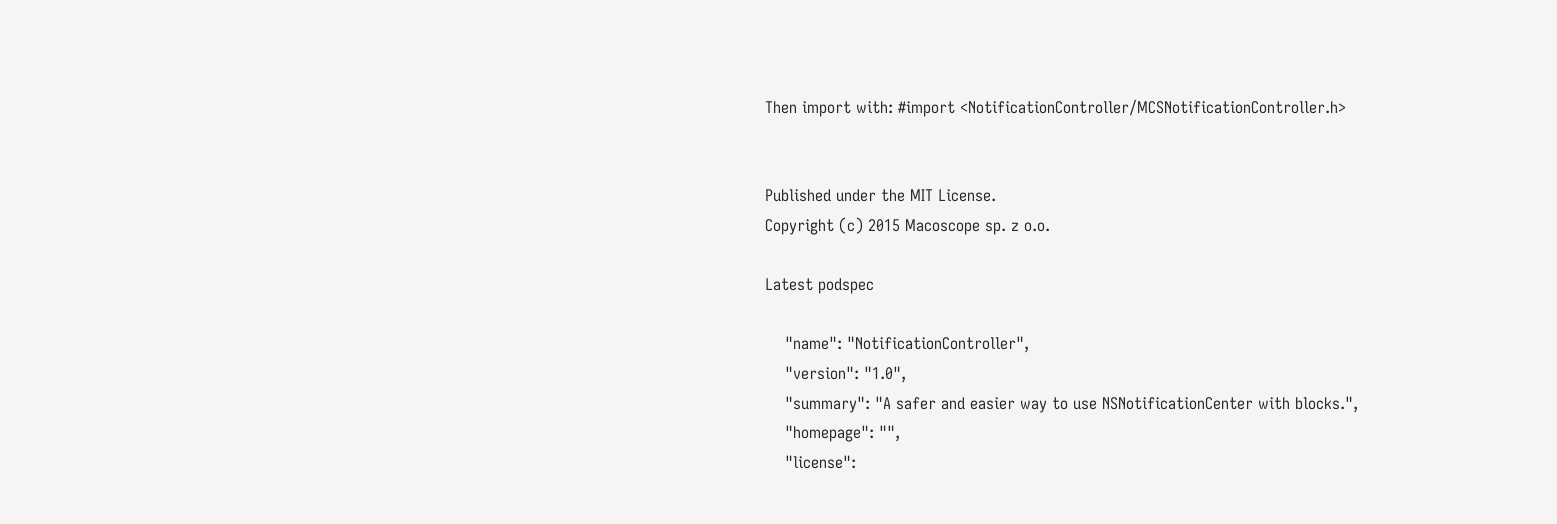Then import with: #import <NotificationController/MCSNotificationController.h>


Published under the MIT License.
Copyright (c) 2015 Macoscope sp. z o.o.

Latest podspec

    "name": "NotificationController",
    "version": "1.0",
    "summary": "A safer and easier way to use NSNotificationCenter with blocks.",
    "homepage": "",
    "license":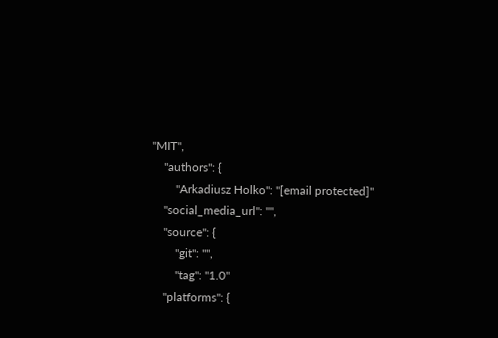"MIT",
    "authors": {
        "Arkadiusz Holko": "[email protected]"
    "social_media_url": "",
    "source": {
        "git": "",
        "tag": "1.0"
    "platforms": {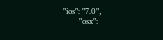"ios": "7.0",
        "osx":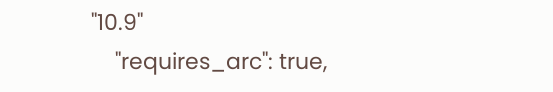"10.9"
    "requires_arc": true,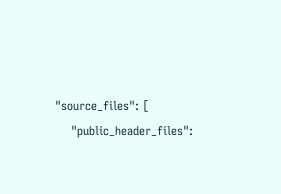"source_files": [
    "public_header_files":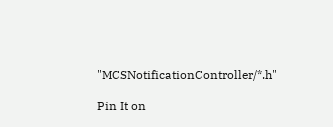"MCSNotificationController/*.h"

Pin It on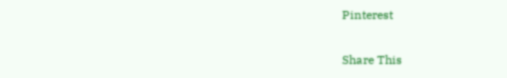Pinterest

Share This